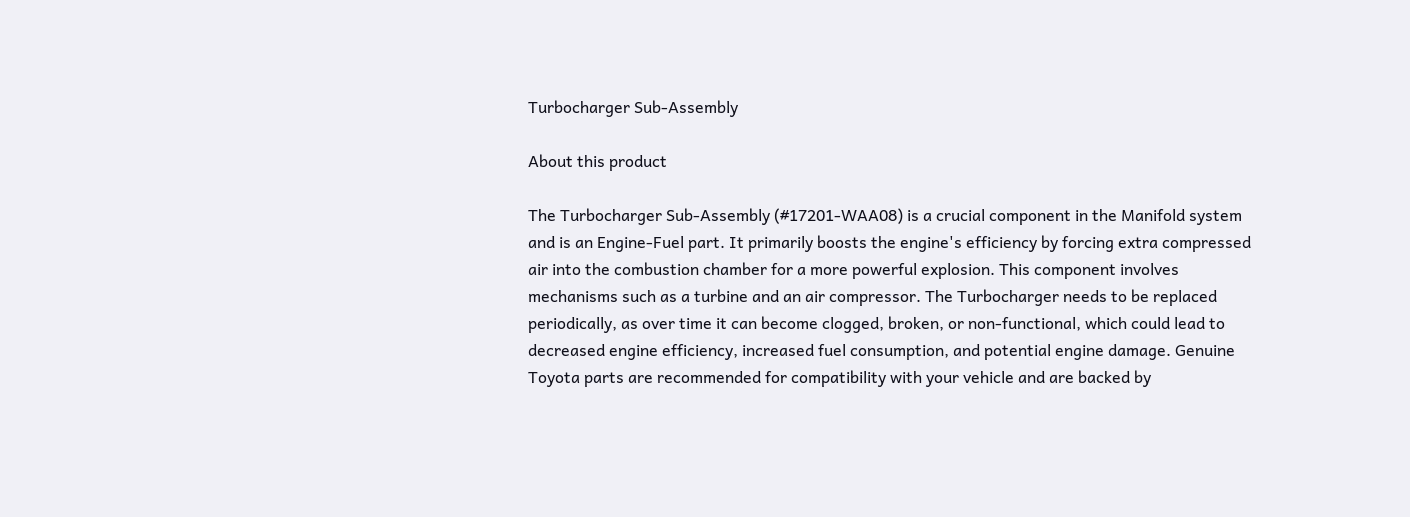Turbocharger Sub-Assembly

About this product

The Turbocharger Sub-Assembly (#17201-WAA08) is a crucial component in the Manifold system and is an Engine-Fuel part. It primarily boosts the engine's efficiency by forcing extra compressed air into the combustion chamber for a more powerful explosion. This component involves mechanisms such as a turbine and an air compressor. The Turbocharger needs to be replaced periodically, as over time it can become clogged, broken, or non-functional, which could lead to decreased engine efficiency, increased fuel consumption, and potential engine damage. Genuine Toyota parts are recommended for compatibility with your vehicle and are backed by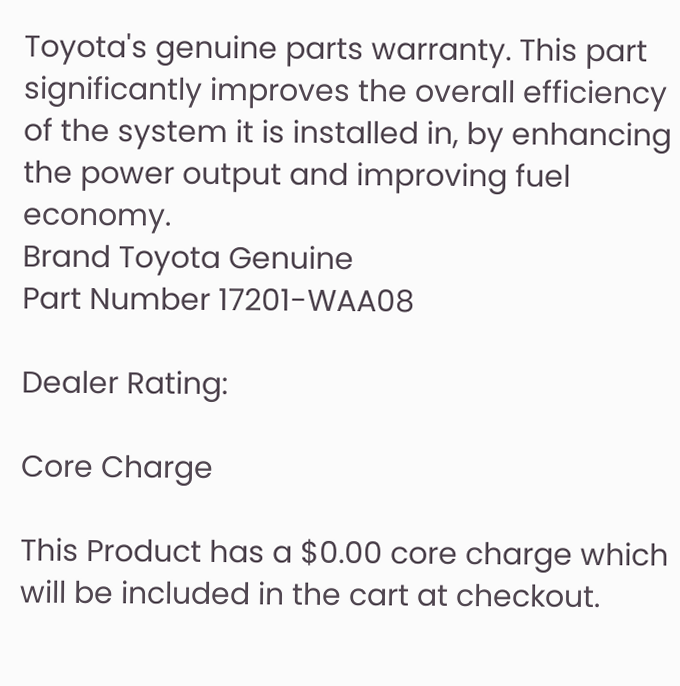Toyota's genuine parts warranty. This part significantly improves the overall efficiency of the system it is installed in, by enhancing the power output and improving fuel economy.
Brand Toyota Genuine
Part Number 17201-WAA08

Dealer Rating:

Core Charge

This Product has a $0.00 core charge which will be included in the cart at checkout.